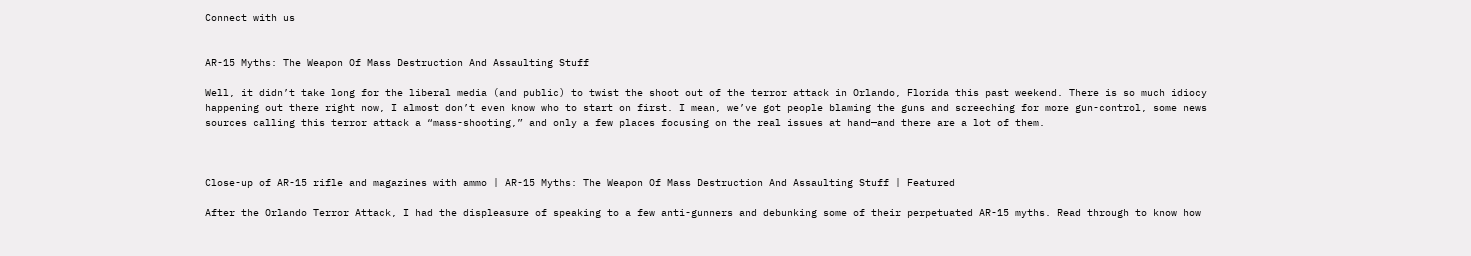Connect with us


AR-15 Myths: The Weapon Of Mass Destruction And Assaulting Stuff

Well, it didn’t take long for the liberal media (and public) to twist the shoot out of the terror attack in Orlando, Florida this past weekend. There is so much idiocy happening out there right now, I almost don’t even know who to start on first. I mean, we’ve got people blaming the guns and screeching for more gun-control, some news sources calling this terror attack a “mass-shooting,” and only a few places focusing on the real issues at hand—and there are a lot of them.



Close-up of AR-15 rifle and magazines with ammo | AR-15 Myths: The Weapon Of Mass Destruction And Assaulting Stuff | Featured

After the Orlando Terror Attack, I had the displeasure of speaking to a few anti-gunners and debunking some of their perpetuated AR-15 myths. Read through to know how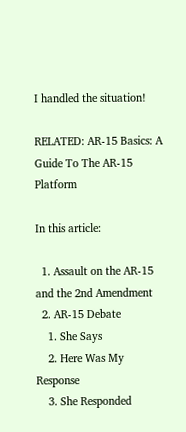I handled the situation!

RELATED: AR-15 Basics: A Guide To The AR-15 Platform

In this article:

  1. Assault on the AR-15 and the 2nd Amendment
  2. AR-15 Debate
    1. She Says
    2. Here Was My Response
    3. She Responded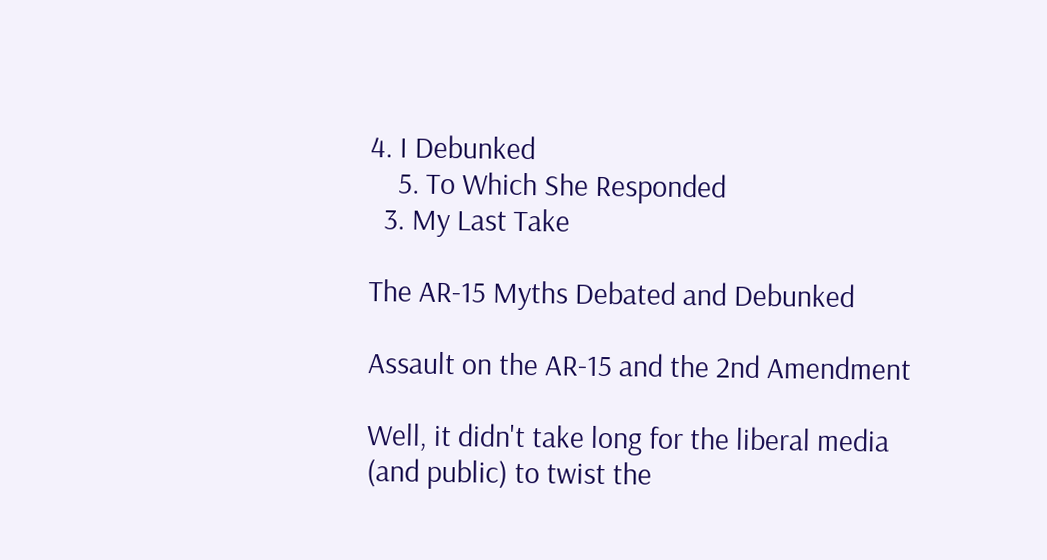4. I Debunked
    5. To Which She Responded
  3. My Last Take

The AR-15 Myths Debated and Debunked

Assault on the AR-15 and the 2nd Amendment

Well, it didn't take long for the liberal media (and public) to twist the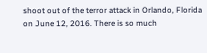shoot out of the terror attack in Orlando, Florida on June 12, 2016. There is so much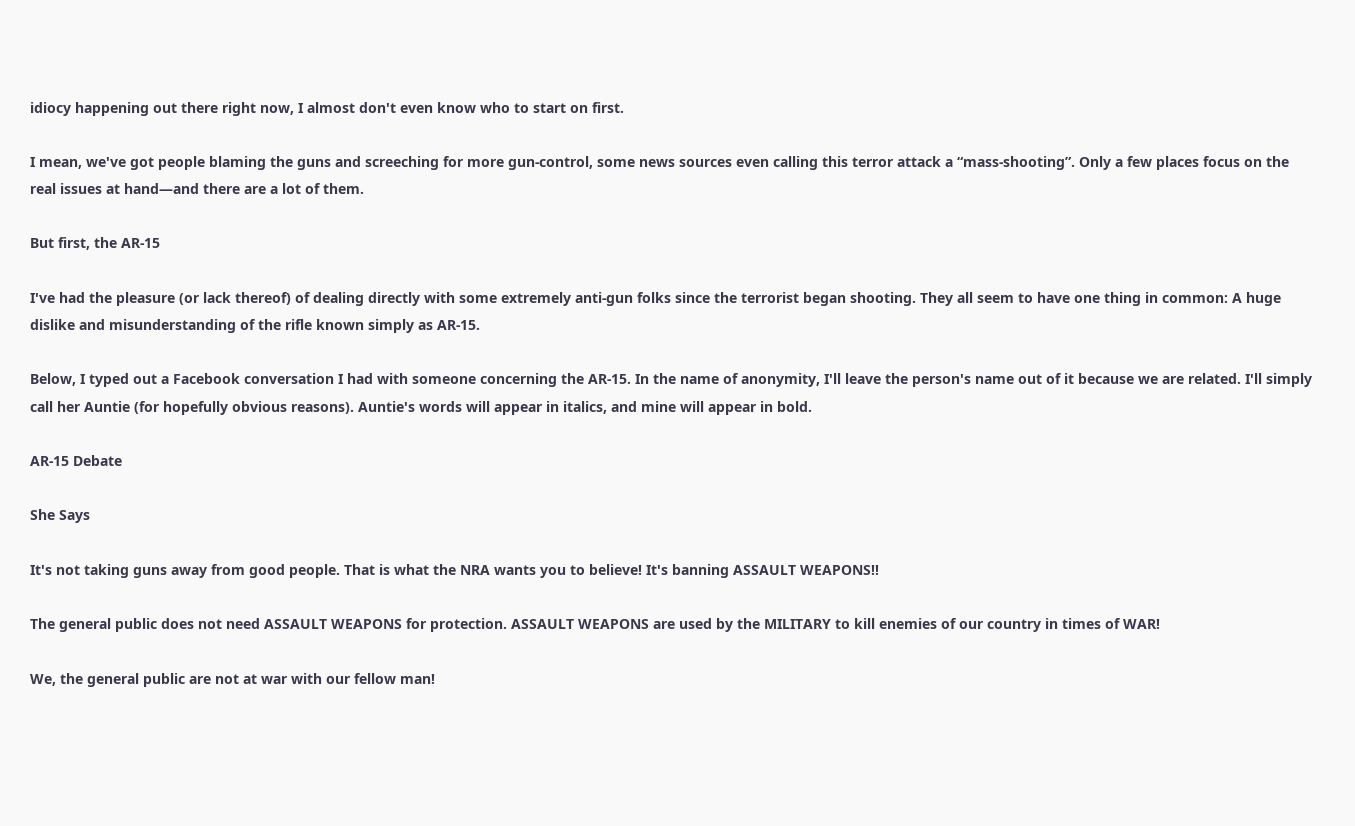idiocy happening out there right now, I almost don't even know who to start on first.

I mean, we've got people blaming the guns and screeching for more gun-control, some news sources even calling this terror attack a “mass-shooting”. Only a few places focus on the real issues at hand—and there are a lot of them.

But first, the AR-15

I've had the pleasure (or lack thereof) of dealing directly with some extremely anti-gun folks since the terrorist began shooting. They all seem to have one thing in common: A huge dislike and misunderstanding of the rifle known simply as AR-15.

Below, I typed out a Facebook conversation I had with someone concerning the AR-15. In the name of anonymity, I'll leave the person's name out of it because we are related. I'll simply call her Auntie (for hopefully obvious reasons). Auntie's words will appear in italics, and mine will appear in bold.

AR-15 Debate

She Says

It's not taking guns away from good people. That is what the NRA wants you to believe! It's banning ASSAULT WEAPONS!!

The general public does not need ASSAULT WEAPONS for protection. ASSAULT WEAPONS are used by the MILITARY to kill enemies of our country in times of WAR!

We, the general public are not at war with our fellow man!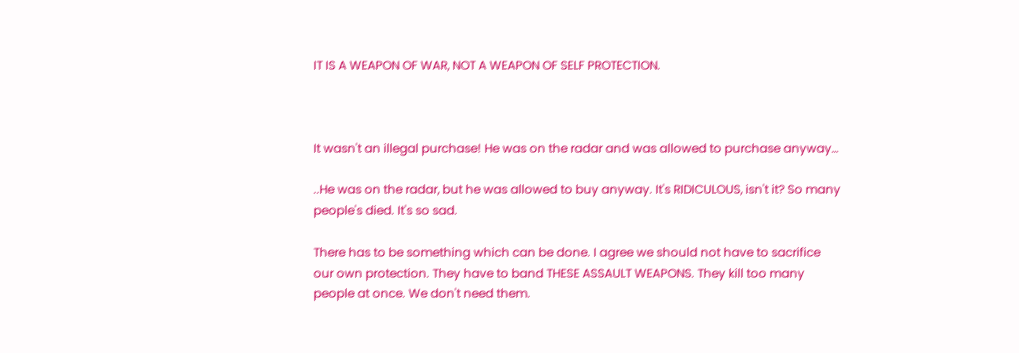IT IS A WEAPON OF WAR, NOT A WEAPON OF SELF PROTECTION.



It wasn't an illegal purchase! He was on the radar and was allowed to purchase anyway…

..He was on the radar, but he was allowed to buy anyway. It's RIDICULOUS, isn't it? So many people's died. It's so sad.

There has to be something which can be done. I agree we should not have to sacrifice our own protection. They have to band THESE ASSAULT WEAPONS. They kill too many people at once. We don't need them.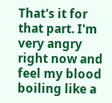That's it for that part. I'm very angry right now and feel my blood boiling like a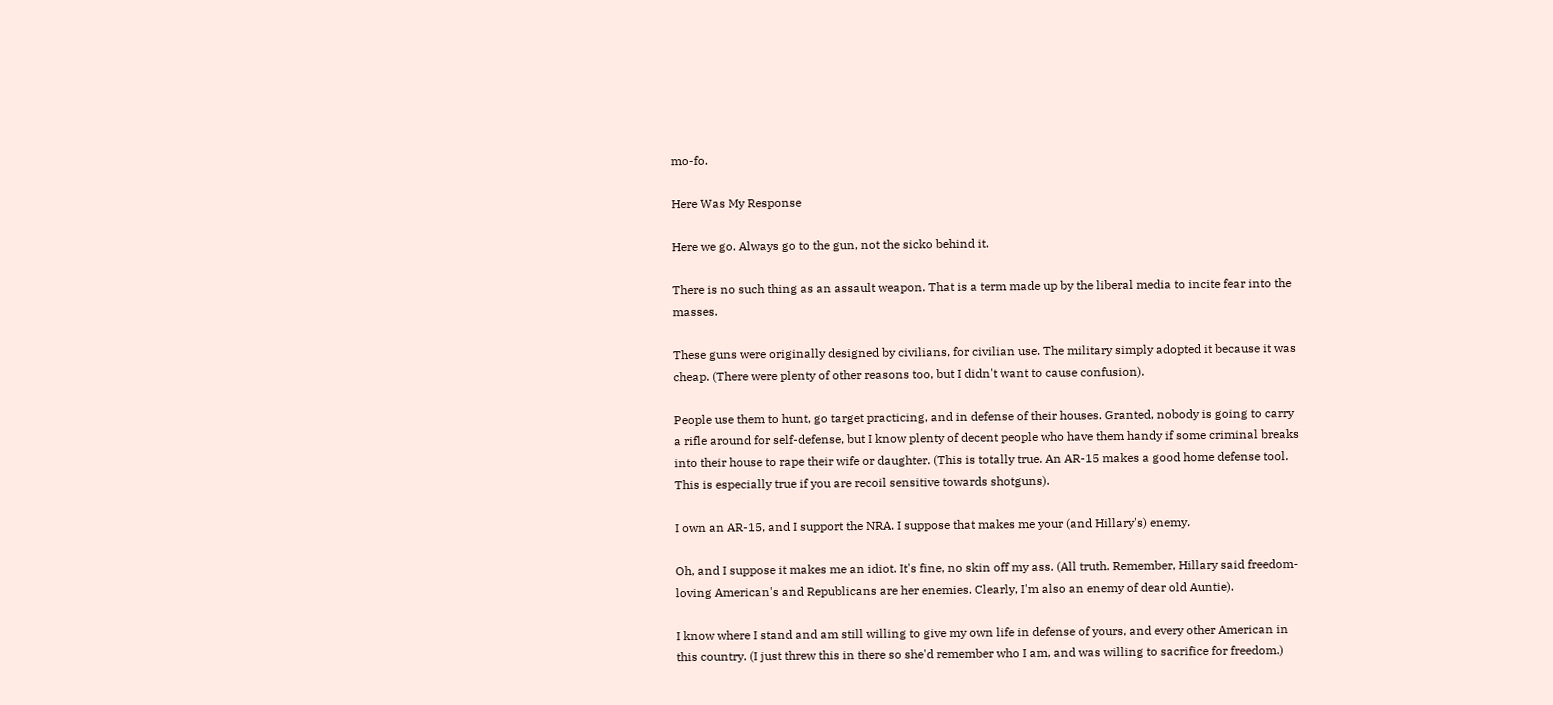mo-fo.

Here Was My Response

Here we go. Always go to the gun, not the sicko behind it.

There is no such thing as an assault weapon. That is a term made up by the liberal media to incite fear into the masses.

These guns were originally designed by civilians, for civilian use. The military simply adopted it because it was cheap. (There were plenty of other reasons too, but I didn't want to cause confusion).

People use them to hunt, go target practicing, and in defense of their houses. Granted, nobody is going to carry a rifle around for self-defense, but I know plenty of decent people who have them handy if some criminal breaks into their house to rape their wife or daughter. (This is totally true. An AR-15 makes a good home defense tool. This is especially true if you are recoil sensitive towards shotguns).

I own an AR-15, and I support the NRA. I suppose that makes me your (and Hillary's) enemy.

Oh, and I suppose it makes me an idiot. It's fine, no skin off my ass. (All truth. Remember, Hillary said freedom-loving American's and Republicans are her enemies. Clearly, I'm also an enemy of dear old Auntie).

I know where I stand and am still willing to give my own life in defense of yours, and every other American in this country. (I just threw this in there so she'd remember who I am, and was willing to sacrifice for freedom.)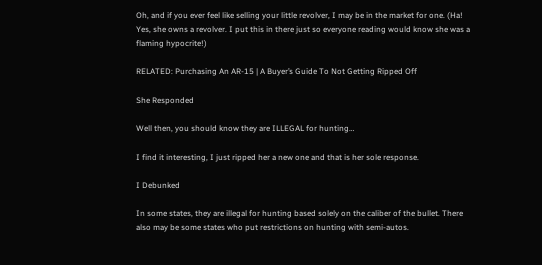Oh, and if you ever feel like selling your little revolver, I may be in the market for one. (Ha! Yes, she owns a revolver. I put this in there just so everyone reading would know she was a flaming hypocrite!)

RELATED: Purchasing An AR-15 | A Buyer’s Guide To Not Getting Ripped Off

She Responded

Well then, you should know they are ILLEGAL for hunting…

I find it interesting, I just ripped her a new one and that is her sole response.

I Debunked

In some states, they are illegal for hunting based solely on the caliber of the bullet. There also may be some states who put restrictions on hunting with semi-autos.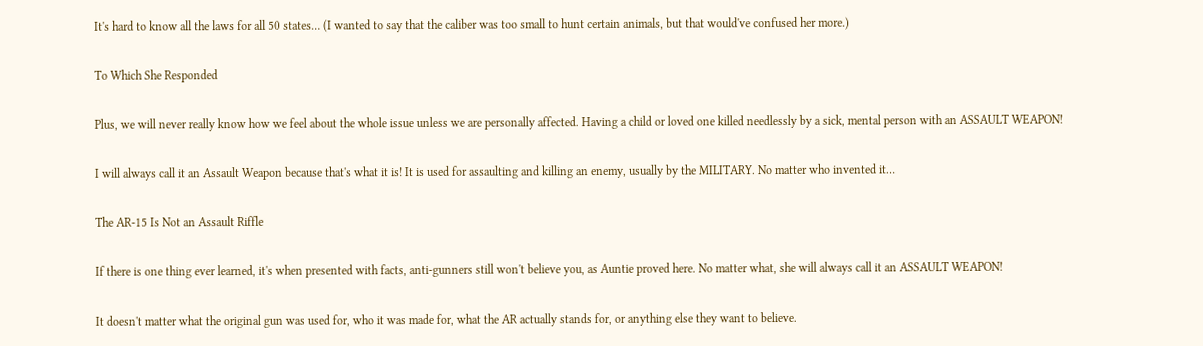It's hard to know all the laws for all 50 states… (I wanted to say that the caliber was too small to hunt certain animals, but that would've confused her more.)

To Which She Responded

Plus, we will never really know how we feel about the whole issue unless we are personally affected. Having a child or loved one killed needlessly by a sick, mental person with an ASSAULT WEAPON!

I will always call it an Assault Weapon because that's what it is! It is used for assaulting and killing an enemy, usually by the MILITARY. No matter who invented it…

The AR-15 Is Not an Assault Riffle

If there is one thing ever learned, it's when presented with facts, anti-gunners still won't believe you, as Auntie proved here. No matter what, she will always call it an ASSAULT WEAPON!

It doesn't matter what the original gun was used for, who it was made for, what the AR actually stands for, or anything else they want to believe.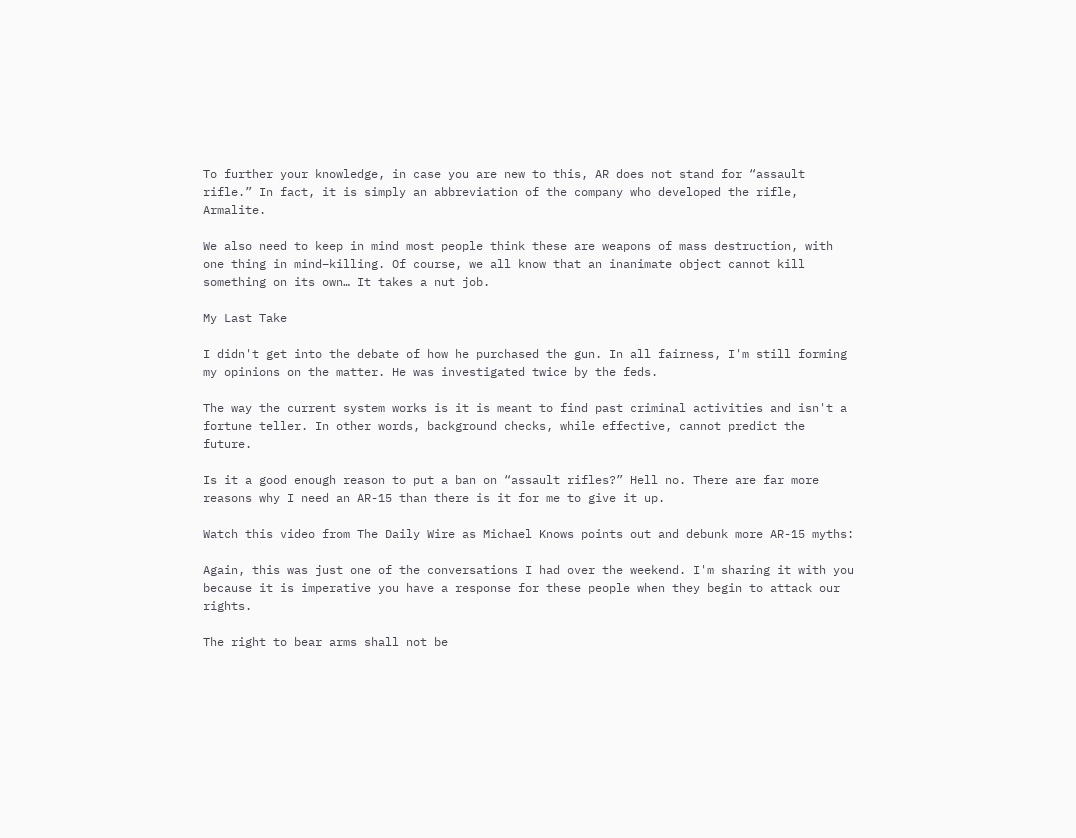To further your knowledge, in case you are new to this, AR does not stand for “assault rifle.” In fact, it is simply an abbreviation of the company who developed the rifle, Armalite.

We also need to keep in mind most people think these are weapons of mass destruction, with one thing in mind–killing. Of course, we all know that an inanimate object cannot kill something on its own… It takes a nut job.

My Last Take

I didn't get into the debate of how he purchased the gun. In all fairness, I'm still forming my opinions on the matter. He was investigated twice by the feds.

The way the current system works is it is meant to find past criminal activities and isn't a fortune teller. In other words, background checks, while effective, cannot predict the future.

Is it a good enough reason to put a ban on “assault rifles?” Hell no. There are far more reasons why I need an AR-15 than there is it for me to give it up.

Watch this video from The Daily Wire as Michael Knows points out and debunk more AR-15 myths:

Again, this was just one of the conversations I had over the weekend. I'm sharing it with you because it is imperative you have a response for these people when they begin to attack our rights.

The right to bear arms shall not be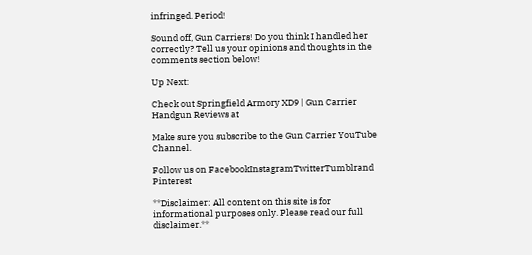infringed. Period!

Sound off, Gun Carriers! Do you think I handled her correctly? Tell us your opinions and thoughts in the comments section below!

Up Next:

Check out Springfield Armory XD9 | Gun Carrier Handgun Reviews at

Make sure you subscribe to the Gun Carrier YouTube Channel.

Follow us on FacebookInstagramTwitterTumblrand Pinterest

**Disclaimer: All content on this site is for informational purposes only. Please read our full disclaimer.**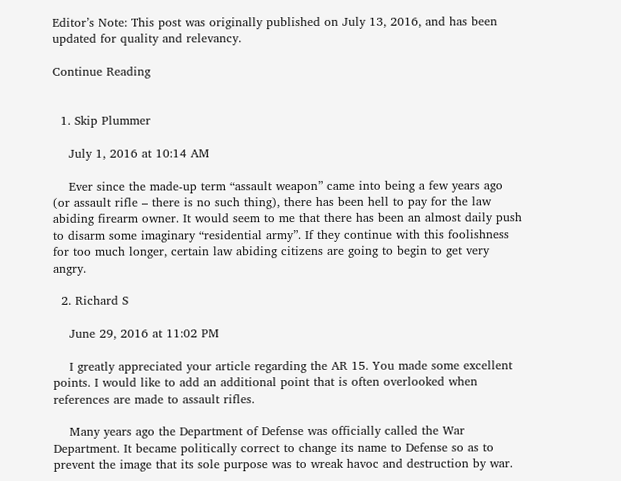Editor’s Note: This post was originally published on July 13, 2016, and has been updated for quality and relevancy.

Continue Reading


  1. Skip Plummer

    July 1, 2016 at 10:14 AM

    Ever since the made-up term “assault weapon” came into being a few years ago (or assault rifle – there is no such thing), there has been hell to pay for the law abiding firearm owner. It would seem to me that there has been an almost daily push to disarm some imaginary “residential army”. If they continue with this foolishness for too much longer, certain law abiding citizens are going to begin to get very angry.

  2. Richard S

    June 29, 2016 at 11:02 PM

    I greatly appreciated your article regarding the AR 15. You made some excellent points. I would like to add an additional point that is often overlooked when references are made to assault rifles.

    Many years ago the Department of Defense was officially called the War Department. It became politically correct to change its name to Defense so as to prevent the image that its sole purpose was to wreak havoc and destruction by war.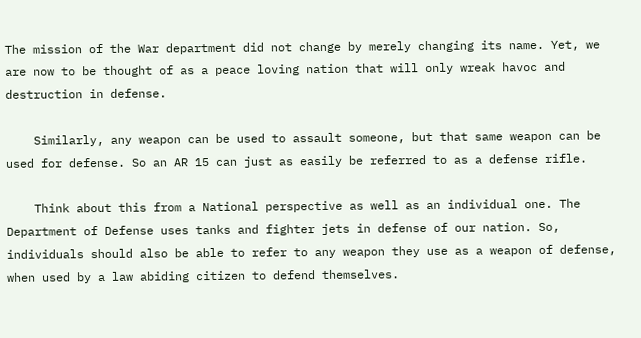The mission of the War department did not change by merely changing its name. Yet, we are now to be thought of as a peace loving nation that will only wreak havoc and destruction in defense.

    Similarly, any weapon can be used to assault someone, but that same weapon can be used for defense. So an AR 15 can just as easily be referred to as a defense rifle.

    Think about this from a National perspective as well as an individual one. The Department of Defense uses tanks and fighter jets in defense of our nation. So, individuals should also be able to refer to any weapon they use as a weapon of defense, when used by a law abiding citizen to defend themselves.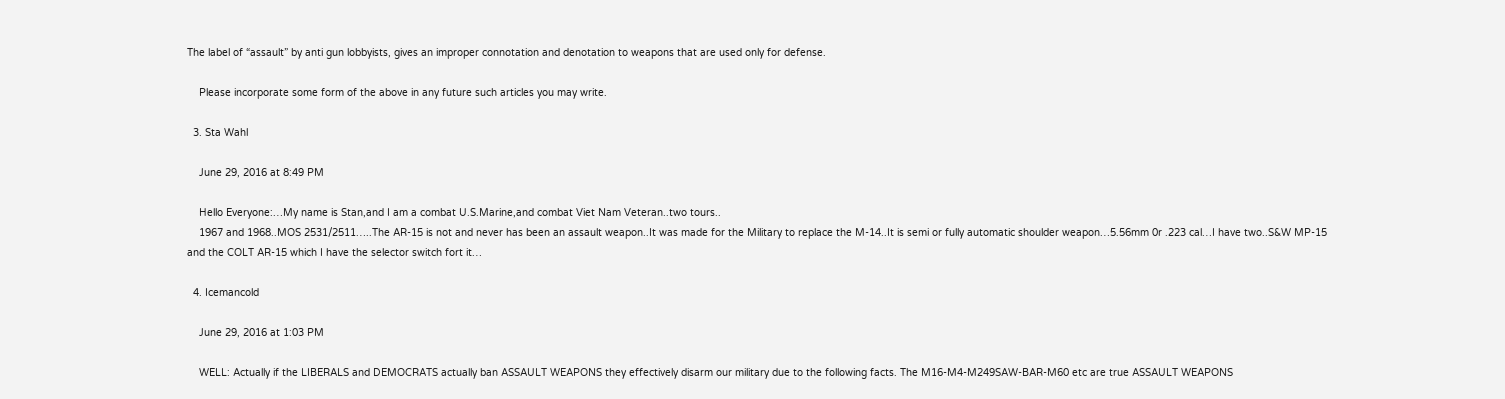The label of “assault” by anti gun lobbyists, gives an improper connotation and denotation to weapons that are used only for defense.

    Please incorporate some form of the above in any future such articles you may write.

  3. Sta Wahl

    June 29, 2016 at 8:49 PM

    Hello Everyone:…My name is Stan,and I am a combat U.S.Marine,and combat Viet Nam Veteran..two tours..
    1967 and 1968..MOS 2531/2511…..The AR-15 is not and never has been an assault weapon..It was made for the Military to replace the M-14..It is semi or fully automatic shoulder weapon…5.56mm 0r .223 cal…I have two..S&W MP-15 and the COLT AR-15 which I have the selector switch fort it…

  4. Icemancold

    June 29, 2016 at 1:03 PM

    WELL: Actually if the LIBERALS and DEMOCRATS actually ban ASSAULT WEAPONS they effectively disarm our military due to the following facts. The M16-M4-M249SAW-BAR-M60 etc are true ASSAULT WEAPONS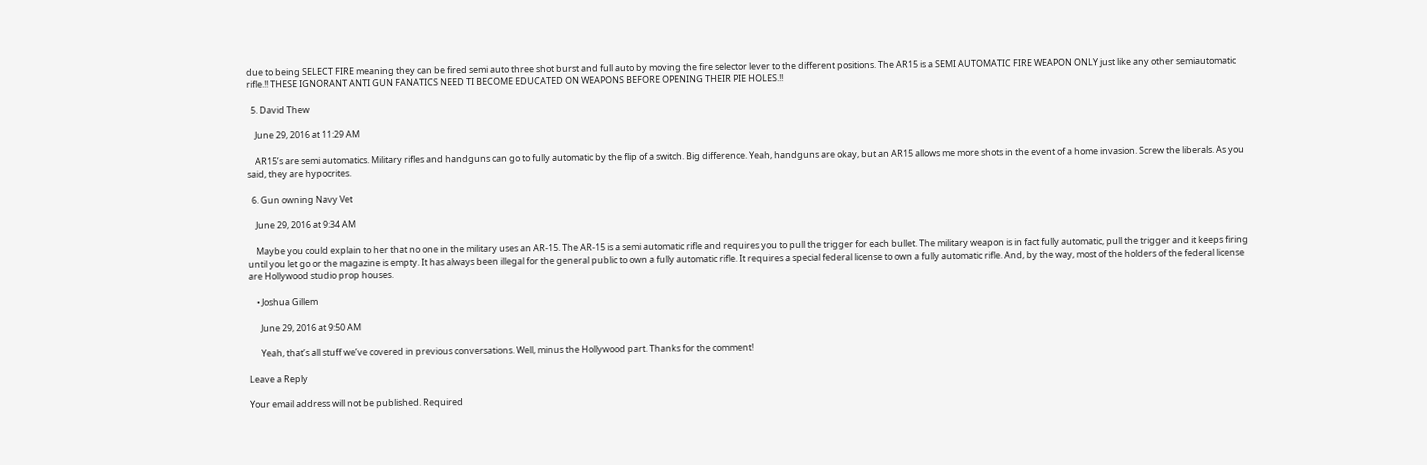due to being SELECT FIRE meaning they can be fired semi auto three shot burst and full auto by moving the fire selector lever to the different positions. The AR15 is a SEMI AUTOMATIC FIRE WEAPON ONLY just like any other semiautomatic rifle.!! THESE IGNORANT ANTI GUN FANATICS NEED TI BECOME EDUCATED ON WEAPONS BEFORE OPENING THEIR PIE HOLES.!!

  5. David Thew

    June 29, 2016 at 11:29 AM

    AR15’s are semi automatics. Military rifles and handguns can go to fully automatic by the flip of a switch. Big difference. Yeah, handguns are okay, but an AR15 allows me more shots in the event of a home invasion. Screw the liberals. As you said, they are hypocrites.

  6. Gun owning Navy Vet

    June 29, 2016 at 9:34 AM

    Maybe you could explain to her that no one in the military uses an AR-15. The AR-15 is a semi automatic rifle and requires you to pull the trigger for each bullet. The military weapon is in fact fully automatic, pull the trigger and it keeps firing until you let go or the magazine is empty. It has always been illegal for the general public to own a fully automatic rifle. It requires a special federal license to own a fully automatic rifle. And, by the way, most of the holders of the federal license are Hollywood studio prop houses.

    • Joshua Gillem

      June 29, 2016 at 9:50 AM

      Yeah, that’s all stuff we’ve covered in previous conversations. Well, minus the Hollywood part. Thanks for the comment!

Leave a Reply

Your email address will not be published. Required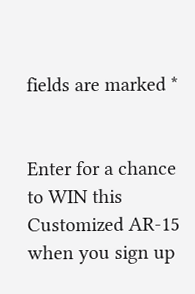fields are marked *


Enter for a chance to WIN this Customized AR-15 when you sign up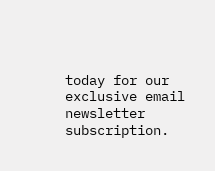today for our exclusive email newsletter subscription.